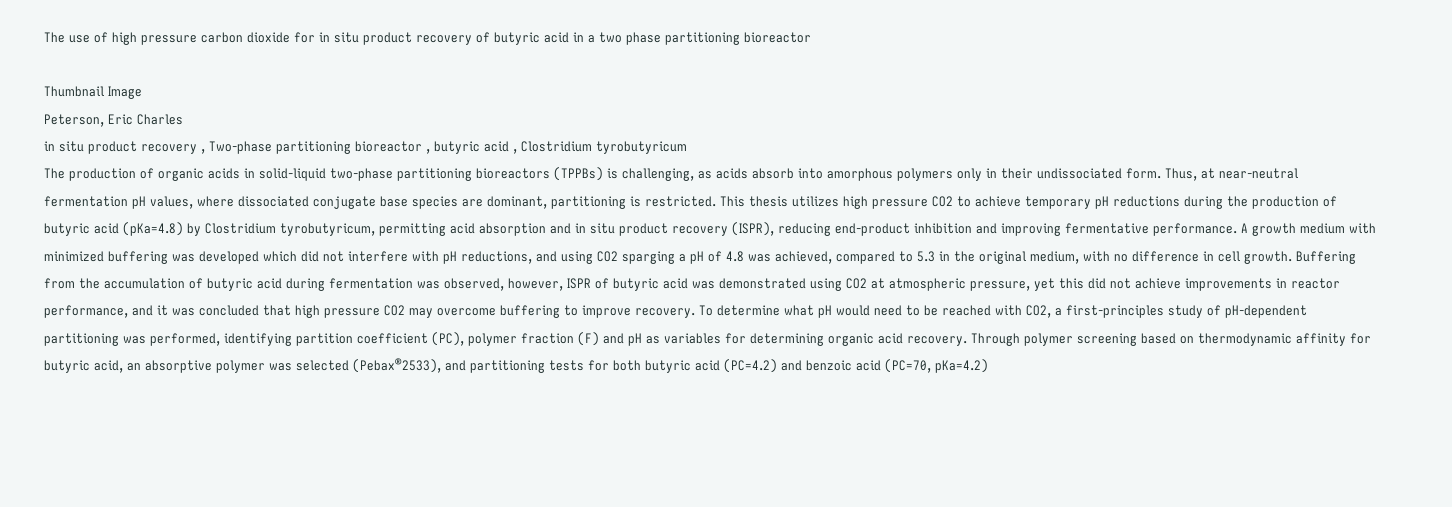The use of high pressure carbon dioxide for in situ product recovery of butyric acid in a two phase partitioning bioreactor

Thumbnail Image
Peterson, Eric Charles
in situ product recovery , Two-phase partitioning bioreactor , butyric acid , Clostridium tyrobutyricum
The production of organic acids in solid-liquid two-phase partitioning bioreactors (TPPBs) is challenging, as acids absorb into amorphous polymers only in their undissociated form. Thus, at near-neutral fermentation pH values, where dissociated conjugate base species are dominant, partitioning is restricted. This thesis utilizes high pressure CO2 to achieve temporary pH reductions during the production of butyric acid (pKa=4.8) by Clostridium tyrobutyricum, permitting acid absorption and in situ product recovery (ISPR), reducing end-product inhibition and improving fermentative performance. A growth medium with minimized buffering was developed which did not interfere with pH reductions, and using CO2 sparging a pH of 4.8 was achieved, compared to 5.3 in the original medium, with no difference in cell growth. Buffering from the accumulation of butyric acid during fermentation was observed, however, ISPR of butyric acid was demonstrated using CO2 at atmospheric pressure, yet this did not achieve improvements in reactor performance, and it was concluded that high pressure CO2 may overcome buffering to improve recovery. To determine what pH would need to be reached with CO2, a first-principles study of pH-dependent partitioning was performed, identifying partition coefficient (PC), polymer fraction (F) and pH as variables for determining organic acid recovery. Through polymer screening based on thermodynamic affinity for butyric acid, an absorptive polymer was selected (Pebax®2533), and partitioning tests for both butyric acid (PC=4.2) and benzoic acid (PC=70, pKa=4.2)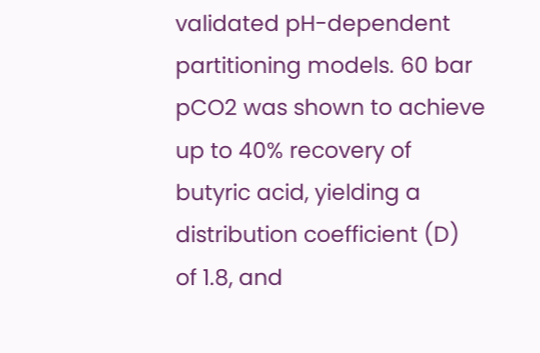validated pH-dependent partitioning models. 60 bar pCO2 was shown to achieve up to 40% recovery of butyric acid, yielding a distribution coefficient (D) of 1.8, and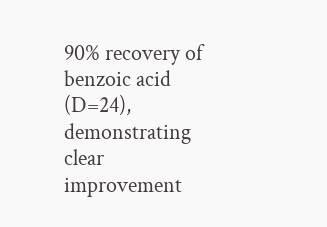90% recovery of benzoic acid (D=24), demonstrating clear improvement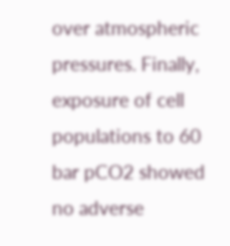over atmospheric pressures. Finally, exposure of cell populations to 60 bar pCO2 showed no adverse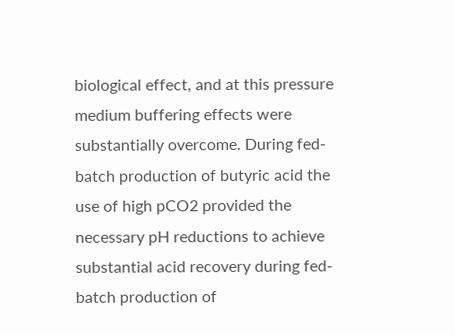biological effect, and at this pressure medium buffering effects were substantially overcome. During fed-batch production of butyric acid the use of high pCO2 provided the necessary pH reductions to achieve substantial acid recovery during fed-batch production of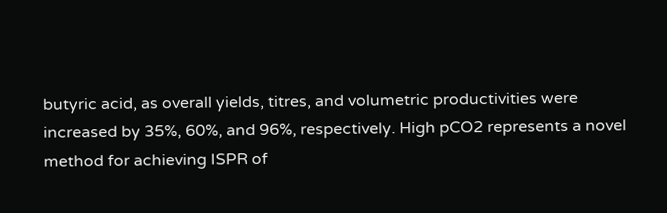butyric acid, as overall yields, titres, and volumetric productivities were increased by 35%, 60%, and 96%, respectively. High pCO2 represents a novel method for achieving ISPR of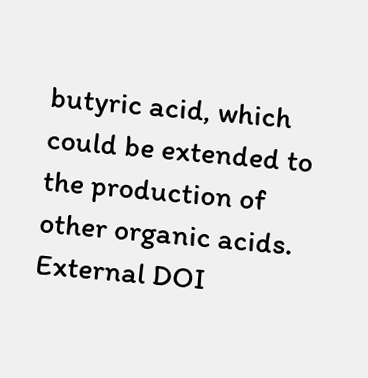butyric acid, which could be extended to the production of other organic acids.
External DOI